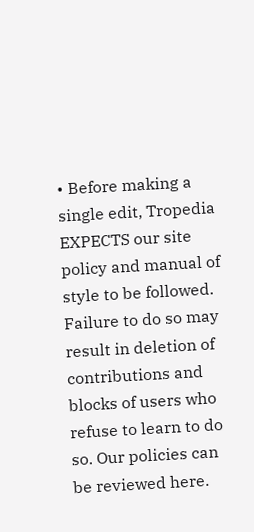• Before making a single edit, Tropedia EXPECTS our site policy and manual of style to be followed. Failure to do so may result in deletion of contributions and blocks of users who refuse to learn to do so. Our policies can be reviewed here.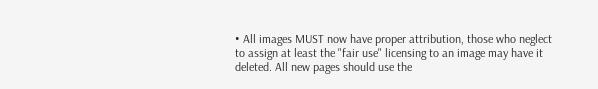• All images MUST now have proper attribution, those who neglect to assign at least the "fair use" licensing to an image may have it deleted. All new pages should use the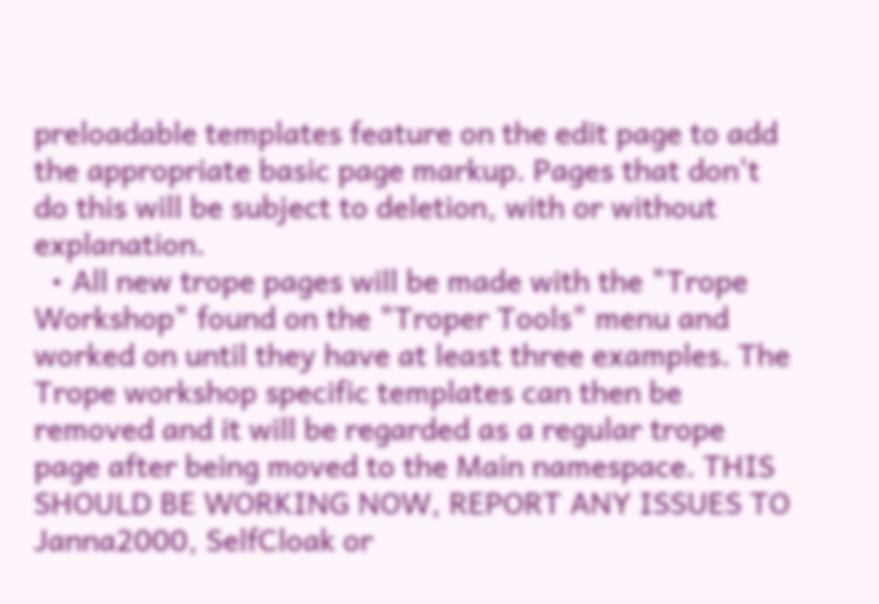preloadable templates feature on the edit page to add the appropriate basic page markup. Pages that don't do this will be subject to deletion, with or without explanation.
  • All new trope pages will be made with the "Trope Workshop" found on the "Troper Tools" menu and worked on until they have at least three examples. The Trope workshop specific templates can then be removed and it will be regarded as a regular trope page after being moved to the Main namespace. THIS SHOULD BE WORKING NOW, REPORT ANY ISSUES TO Janna2000, SelfCloak or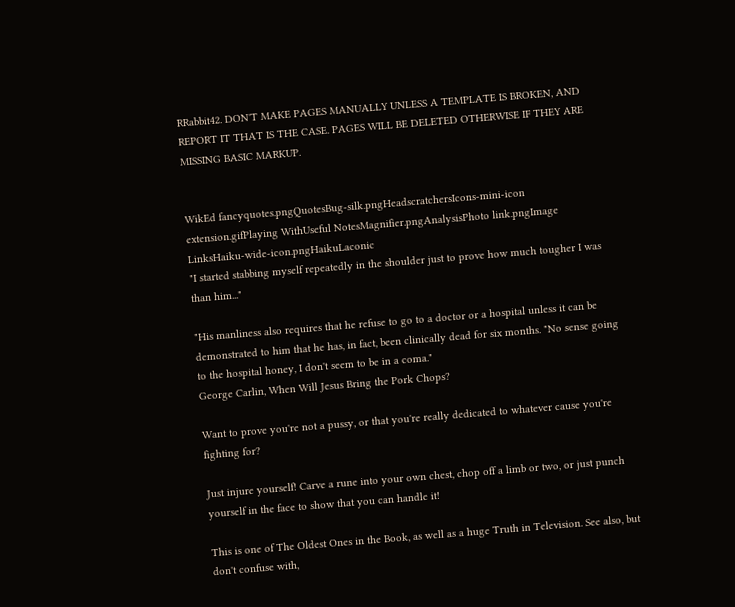RRabbit42. DON'T MAKE PAGES MANUALLY UNLESS A TEMPLATE IS BROKEN, AND REPORT IT THAT IS THE CASE. PAGES WILL BE DELETED OTHERWISE IF THEY ARE MISSING BASIC MARKUP.


WikEd fancyquotes.pngQuotesBug-silk.pngHeadscratchersIcons-mini-icon extension.gifPlaying WithUseful NotesMagnifier.pngAnalysisPhoto link.pngImage LinksHaiku-wide-icon.pngHaikuLaconic
"I started stabbing myself repeatedly in the shoulder just to prove how much tougher I was than him..."

"His manliness also requires that he refuse to go to a doctor or a hospital unless it can be demonstrated to him that he has, in fact, been clinically dead for six months. "No sense going to the hospital honey, I don't seem to be in a coma."
George Carlin, When Will Jesus Bring the Pork Chops?

Want to prove you're not a pussy, or that you're really dedicated to whatever cause you're fighting for?

Just injure yourself! Carve a rune into your own chest, chop off a limb or two, or just punch yourself in the face to show that you can handle it!

This is one of The Oldest Ones in the Book, as well as a huge Truth in Television. See also, but don't confuse with,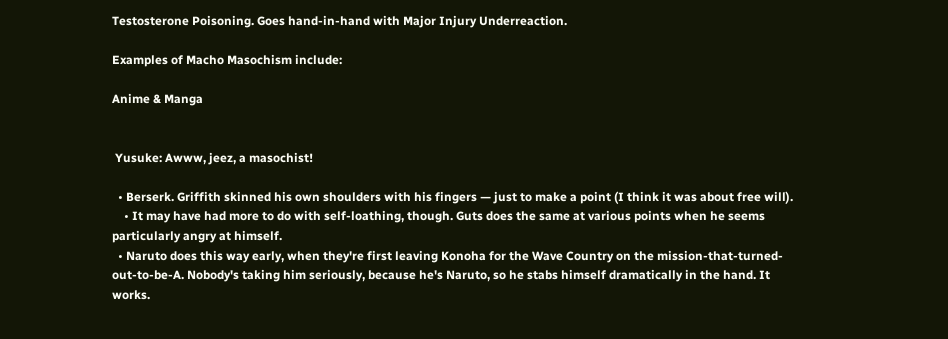Testosterone Poisoning. Goes hand-in-hand with Major Injury Underreaction.

Examples of Macho Masochism include:

Anime & Manga


 Yusuke: Awww, jeez, a masochist!

  • Berserk. Griffith skinned his own shoulders with his fingers — just to make a point (I think it was about free will).
    • It may have had more to do with self-loathing, though. Guts does the same at various points when he seems particularly angry at himself.
  • Naruto does this way early, when they're first leaving Konoha for the Wave Country on the mission-that-turned-out-to-be-A. Nobody's taking him seriously, because he's Naruto, so he stabs himself dramatically in the hand. It works.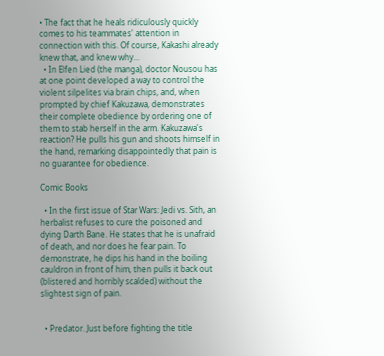• The fact that he heals ridiculously quickly comes to his teammates' attention in connection with this. Of course, Kakashi already knew that, and knew why...
  • In Elfen Lied (the manga), doctor Nousou has at one point developed a way to control the violent silpelites via brain chips, and, when prompted by chief Kakuzawa, demonstrates their complete obedience by ordering one of them to stab herself in the arm. Kakuzawa's reaction? He pulls his gun and shoots himself in the hand, remarking disappointedly that pain is no guarantee for obedience.

Comic Books

  • In the first issue of Star Wars: Jedi vs. Sith, an herbalist refuses to cure the poisoned and dying Darth Bane. He states that he is unafraid of death, and nor does he fear pain. To demonstrate, he dips his hand in the boiling cauldron in front of him, then pulls it back out (blistered and horribly scalded) without the slightest sign of pain.


  • Predator. Just before fighting the title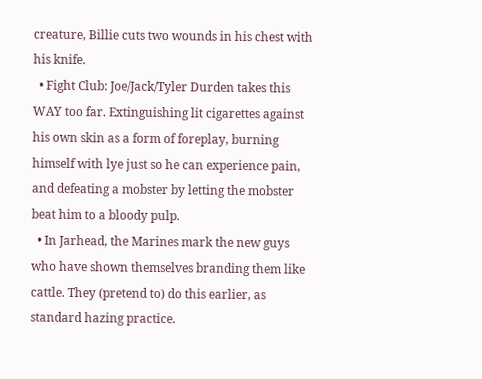creature, Billie cuts two wounds in his chest with his knife.
  • Fight Club: Joe/Jack/Tyler Durden takes this WAY too far. Extinguishing lit cigarettes against his own skin as a form of foreplay, burning himself with lye just so he can experience pain, and defeating a mobster by letting the mobster beat him to a bloody pulp.
  • In Jarhead, the Marines mark the new guys who have shown themselves branding them like cattle. They (pretend to) do this earlier, as standard hazing practice.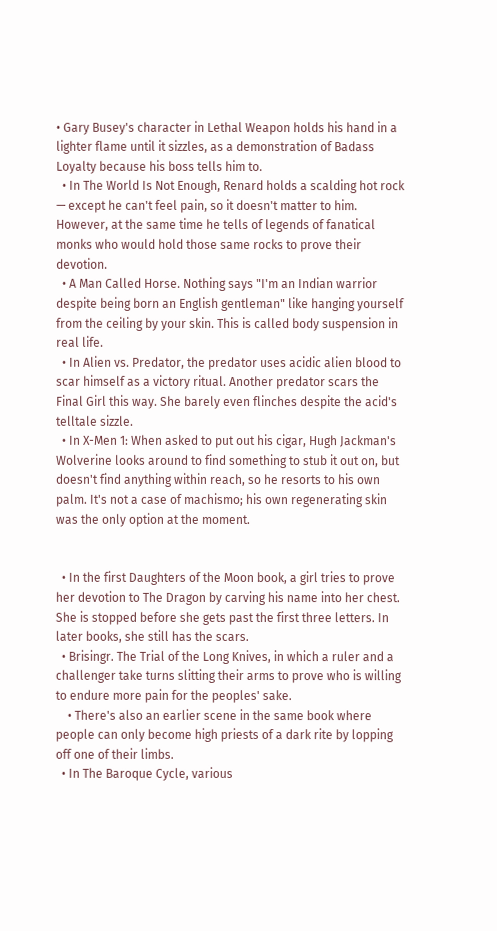• Gary Busey's character in Lethal Weapon holds his hand in a lighter flame until it sizzles, as a demonstration of Badass Loyalty because his boss tells him to.
  • In The World Is Not Enough, Renard holds a scalding hot rock — except he can't feel pain, so it doesn't matter to him. However, at the same time he tells of legends of fanatical monks who would hold those same rocks to prove their devotion.
  • A Man Called Horse. Nothing says "I'm an Indian warrior despite being born an English gentleman" like hanging yourself from the ceiling by your skin. This is called body suspension in real life.
  • In Alien vs. Predator, the predator uses acidic alien blood to scar himself as a victory ritual. Another predator scars the Final Girl this way. She barely even flinches despite the acid's telltale sizzle.
  • In X-Men 1: When asked to put out his cigar, Hugh Jackman's Wolverine looks around to find something to stub it out on, but doesn't find anything within reach, so he resorts to his own palm. It's not a case of machismo; his own regenerating skin was the only option at the moment.


  • In the first Daughters of the Moon book, a girl tries to prove her devotion to The Dragon by carving his name into her chest. She is stopped before she gets past the first three letters. In later books, she still has the scars.
  • Brisingr. The Trial of the Long Knives, in which a ruler and a challenger take turns slitting their arms to prove who is willing to endure more pain for the peoples' sake.
    • There's also an earlier scene in the same book where people can only become high priests of a dark rite by lopping off one of their limbs.
  • In The Baroque Cycle, various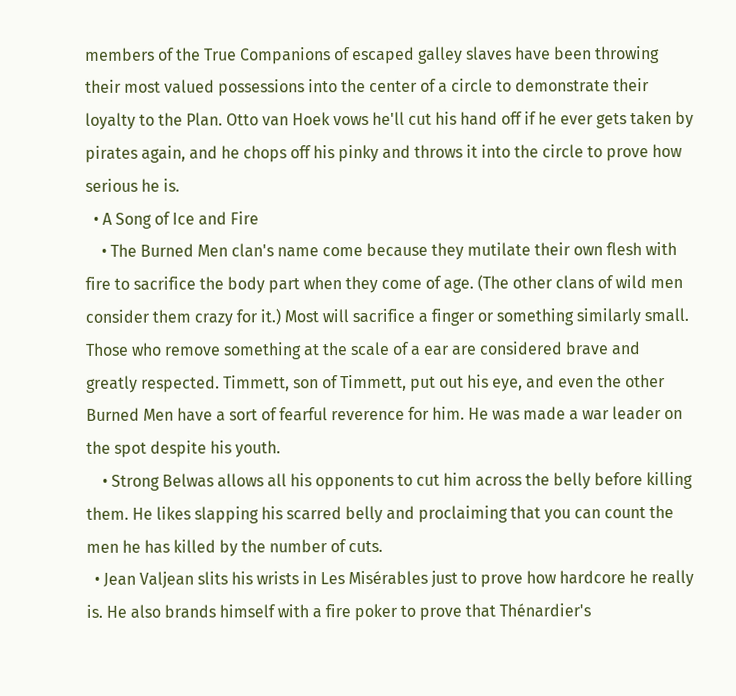members of the True Companions of escaped galley slaves have been throwing their most valued possessions into the center of a circle to demonstrate their loyalty to the Plan. Otto van Hoek vows he'll cut his hand off if he ever gets taken by pirates again, and he chops off his pinky and throws it into the circle to prove how serious he is.
  • A Song of Ice and Fire
    • The Burned Men clan's name come because they mutilate their own flesh with fire to sacrifice the body part when they come of age. (The other clans of wild men consider them crazy for it.) Most will sacrifice a finger or something similarly small. Those who remove something at the scale of a ear are considered brave and greatly respected. Timmett, son of Timmett, put out his eye, and even the other Burned Men have a sort of fearful reverence for him. He was made a war leader on the spot despite his youth.
    • Strong Belwas allows all his opponents to cut him across the belly before killing them. He likes slapping his scarred belly and proclaiming that you can count the men he has killed by the number of cuts.
  • Jean Valjean slits his wrists in Les Misérables just to prove how hardcore he really is. He also brands himself with a fire poker to prove that Thénardier's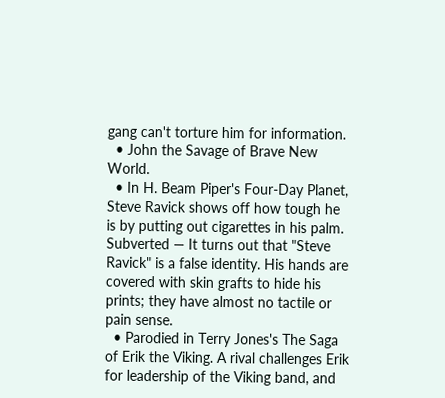gang can't torture him for information.
  • John the Savage of Brave New World.
  • In H. Beam Piper's Four-Day Planet, Steve Ravick shows off how tough he is by putting out cigarettes in his palm. Subverted — It turns out that "Steve Ravick" is a false identity. His hands are covered with skin grafts to hide his prints; they have almost no tactile or pain sense.
  • Parodied in Terry Jones's The Saga of Erik the Viking. A rival challenges Erik for leadership of the Viking band, and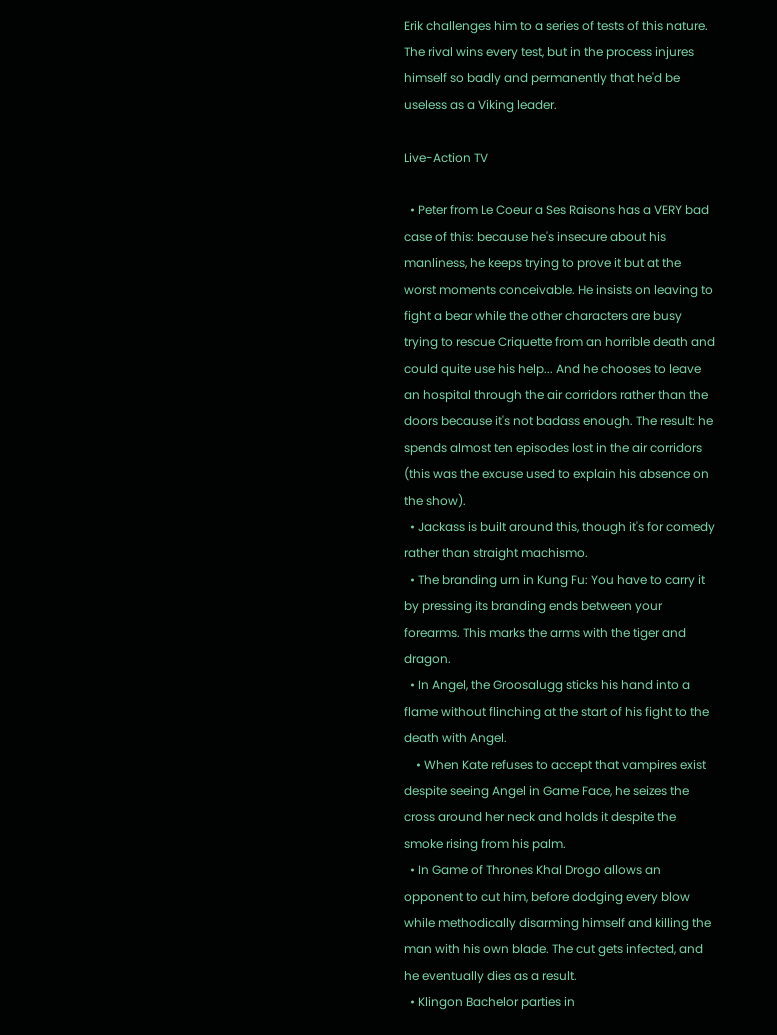Erik challenges him to a series of tests of this nature. The rival wins every test, but in the process injures himself so badly and permanently that he'd be useless as a Viking leader.

Live-Action TV

  • Peter from Le Coeur a Ses Raisons has a VERY bad case of this: because he's insecure about his manliness, he keeps trying to prove it but at the worst moments conceivable. He insists on leaving to fight a bear while the other characters are busy trying to rescue Criquette from an horrible death and could quite use his help... And he chooses to leave an hospital through the air corridors rather than the doors because it's not badass enough. The result: he spends almost ten episodes lost in the air corridors (this was the excuse used to explain his absence on the show).
  • Jackass is built around this, though it's for comedy rather than straight machismo.
  • The branding urn in Kung Fu: You have to carry it by pressing its branding ends between your forearms. This marks the arms with the tiger and dragon.
  • In Angel, the Groosalugg sticks his hand into a flame without flinching at the start of his fight to the death with Angel.
    • When Kate refuses to accept that vampires exist despite seeing Angel in Game Face, he seizes the cross around her neck and holds it despite the smoke rising from his palm.
  • In Game of Thrones Khal Drogo allows an opponent to cut him, before dodging every blow while methodically disarming himself and killing the man with his own blade. The cut gets infected, and he eventually dies as a result.
  • Klingon Bachelor parties in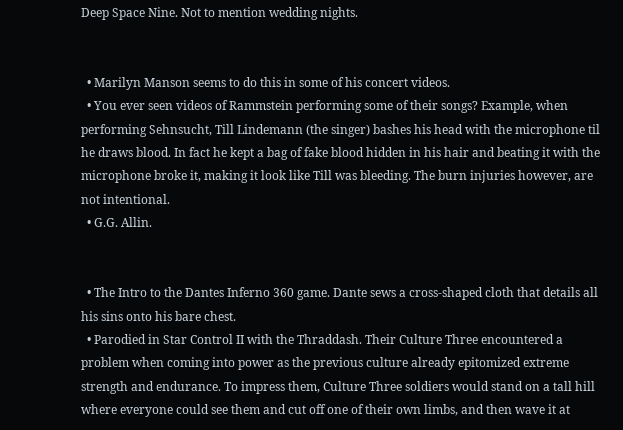Deep Space Nine. Not to mention wedding nights.


  • Marilyn Manson seems to do this in some of his concert videos.
  • You ever seen videos of Rammstein performing some of their songs? Example, when performing Sehnsucht, Till Lindemann (the singer) bashes his head with the microphone til he draws blood. In fact he kept a bag of fake blood hidden in his hair and beating it with the microphone broke it, making it look like Till was bleeding. The burn injuries however, are not intentional.
  • G.G. Allin.


  • The Intro to the Dantes Inferno 360 game. Dante sews a cross-shaped cloth that details all his sins onto his bare chest.
  • Parodied in Star Control II with the Thraddash. Their Culture Three encountered a problem when coming into power as the previous culture already epitomized extreme strength and endurance. To impress them, Culture Three soldiers would stand on a tall hill where everyone could see them and cut off one of their own limbs, and then wave it at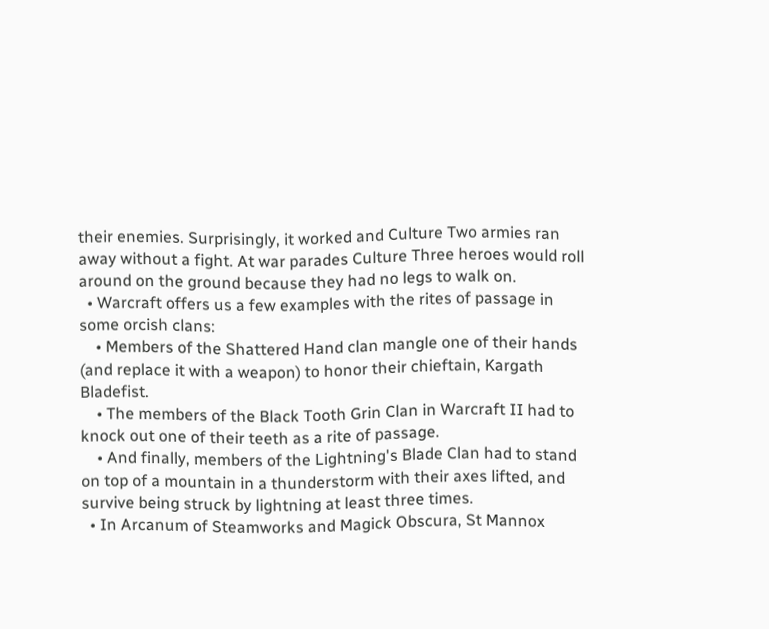their enemies. Surprisingly, it worked and Culture Two armies ran away without a fight. At war parades Culture Three heroes would roll around on the ground because they had no legs to walk on.
  • Warcraft offers us a few examples with the rites of passage in some orcish clans:
    • Members of the Shattered Hand clan mangle one of their hands (and replace it with a weapon) to honor their chieftain, Kargath Bladefist.
    • The members of the Black Tooth Grin Clan in Warcraft II had to knock out one of their teeth as a rite of passage.
    • And finally, members of the Lightning's Blade Clan had to stand on top of a mountain in a thunderstorm with their axes lifted, and survive being struck by lightning at least three times.
  • In Arcanum of Steamworks and Magick Obscura, St Mannox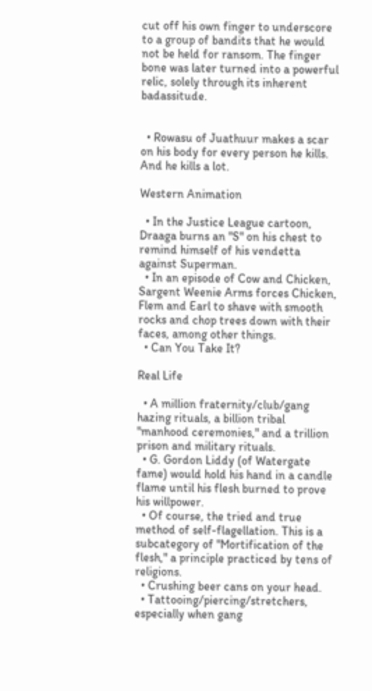cut off his own finger to underscore to a group of bandits that he would not be held for ransom. The finger bone was later turned into a powerful relic, solely through its inherent badassitude.


  • Rowasu of Juathuur makes a scar on his body for every person he kills. And he kills a lot.

Western Animation

  • In the Justice League cartoon, Draaga burns an "S" on his chest to remind himself of his vendetta against Superman.
  • In an episode of Cow and Chicken, Sargent Weenie Arms forces Chicken, Flem and Earl to shave with smooth rocks and chop trees down with their faces, among other things.
  • Can You Take It?

Real Life

  • A million fraternity/club/gang hazing rituals, a billion tribal "manhood ceremonies," and a trillion prison and military rituals.
  • G. Gordon Liddy (of Watergate fame) would hold his hand in a candle flame until his flesh burned to prove his willpower.
  • Of course, the tried and true method of self-flagellation. This is a subcategory of "Mortification of the flesh," a principle practiced by tens of religions.
  • Crushing beer cans on your head.
  • Tattooing/piercing/stretchers, especially when gang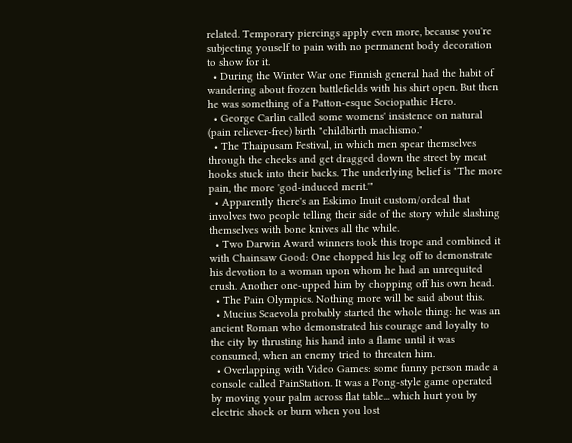related. Temporary piercings apply even more, because you're subjecting youself to pain with no permanent body decoration to show for it.
  • During the Winter War one Finnish general had the habit of wandering about frozen battlefields with his shirt open. But then he was something of a Patton-esque Sociopathic Hero.
  • George Carlin called some womens' insistence on natural (pain reliever-free) birth "childbirth machismo."
  • The Thaipusam Festival, in which men spear themselves through the cheeks and get dragged down the street by meat hooks stuck into their backs. The underlying belief is "The more pain, the more 'god-induced merit.'"
  • Apparently there's an Eskimo Inuit custom/ordeal that involves two people telling their side of the story while slashing themselves with bone knives all the while.
  • Two Darwin Award winners took this trope and combined it with Chainsaw Good: One chopped his leg off to demonstrate his devotion to a woman upon whom he had an unrequited crush. Another one-upped him by chopping off his own head.
  • The Pain Olympics. Nothing more will be said about this.
  • Mucius Scaevola probably started the whole thing: he was an ancient Roman who demonstrated his courage and loyalty to the city by thrusting his hand into a flame until it was consumed, when an enemy tried to threaten him.
  • Overlapping with Video Games: some funny person made a console called PainStation. It was a Pong-style game operated by moving your palm across flat table... which hurt you by electric shock or burn when you lost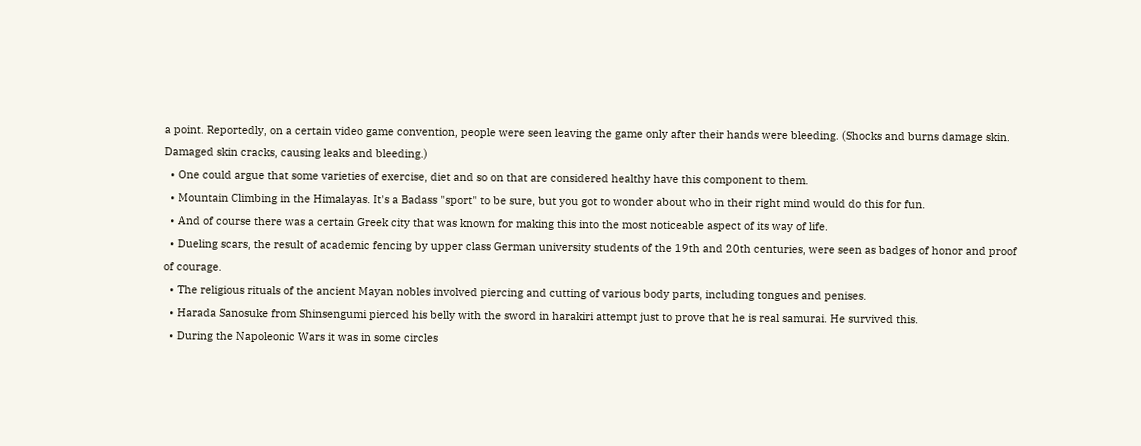a point. Reportedly, on a certain video game convention, people were seen leaving the game only after their hands were bleeding. (Shocks and burns damage skin. Damaged skin cracks, causing leaks and bleeding.)
  • One could argue that some varieties of exercise, diet and so on that are considered healthy have this component to them.
  • Mountain Climbing in the Himalayas. It's a Badass "sport" to be sure, but you got to wonder about who in their right mind would do this for fun.
  • And of course there was a certain Greek city that was known for making this into the most noticeable aspect of its way of life.
  • Dueling scars, the result of academic fencing by upper class German university students of the 19th and 20th centuries, were seen as badges of honor and proof of courage.
  • The religious rituals of the ancient Mayan nobles involved piercing and cutting of various body parts, including tongues and penises.
  • Harada Sanosuke from Shinsengumi pierced his belly with the sword in harakiri attempt just to prove that he is real samurai. He survived this.
  • During the Napoleonic Wars it was in some circles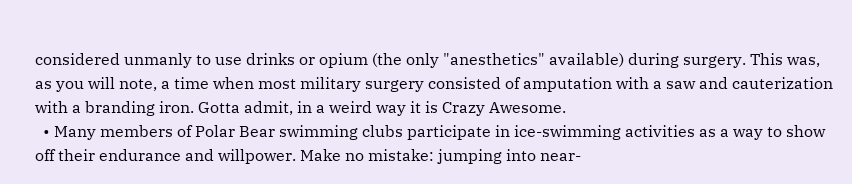considered unmanly to use drinks or opium (the only "anesthetics" available) during surgery. This was, as you will note, a time when most military surgery consisted of amputation with a saw and cauterization with a branding iron. Gotta admit, in a weird way it is Crazy Awesome.
  • Many members of Polar Bear swimming clubs participate in ice-swimming activities as a way to show off their endurance and willpower. Make no mistake: jumping into near-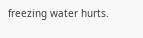freezing water hurts.